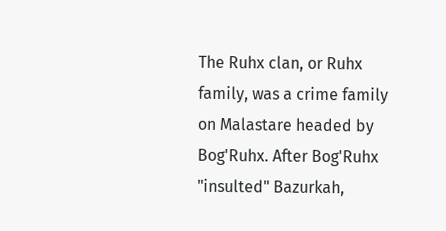The Ruhx clan, or Ruhx family, was a crime family on Malastare headed by Bog'Ruhx. After Bog'Ruhx "insulted" Bazurkah,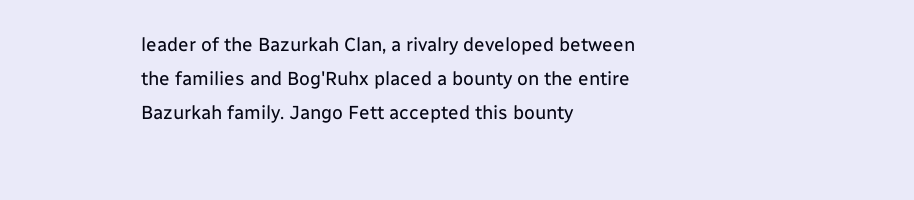leader of the Bazurkah Clan, a rivalry developed between the families and Bog'Ruhx placed a bounty on the entire Bazurkah family. Jango Fett accepted this bounty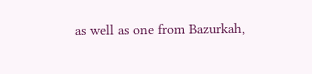as well as one from Bazurkah,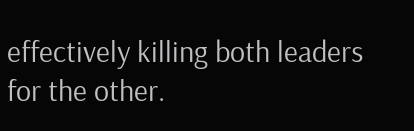effectively killing both leaders for the other.